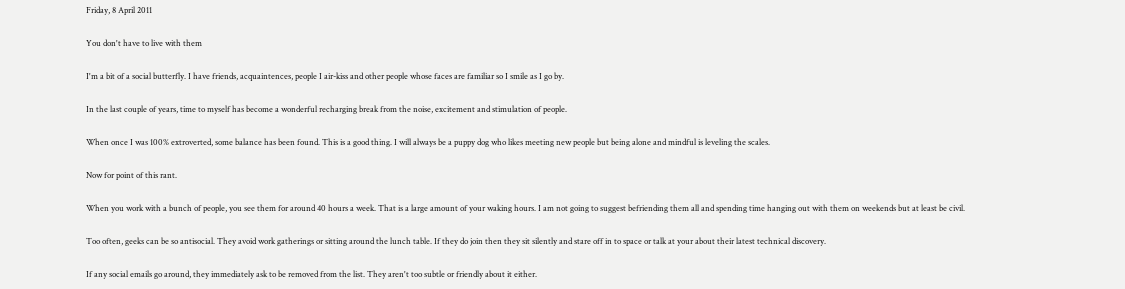Friday, 8 April 2011

You don't have to live with them

I'm a bit of a social butterfly. I have friends, acquaintences, people I air-kiss and other people whose faces are familiar so I smile as I go by.

In the last couple of years, time to myself has become a wonderful recharging break from the noise, excitement and stimulation of people.

When once I was 100% extroverted, some balance has been found. This is a good thing. I will always be a puppy dog who likes meeting new people but being alone and mindful is leveling the scales.

Now for point of this rant.

When you work with a bunch of people, you see them for around 40 hours a week. That is a large amount of your waking hours. I am not going to suggest befriending them all and spending time hanging out with them on weekends but at least be civil.

Too often, geeks can be so antisocial. They avoid work gatherings or sitting around the lunch table. If they do join then they sit silently and stare off in to space or talk at your about their latest technical discovery.

If any social emails go around, they immediately ask to be removed from the list. They aren't too subtle or friendly about it either.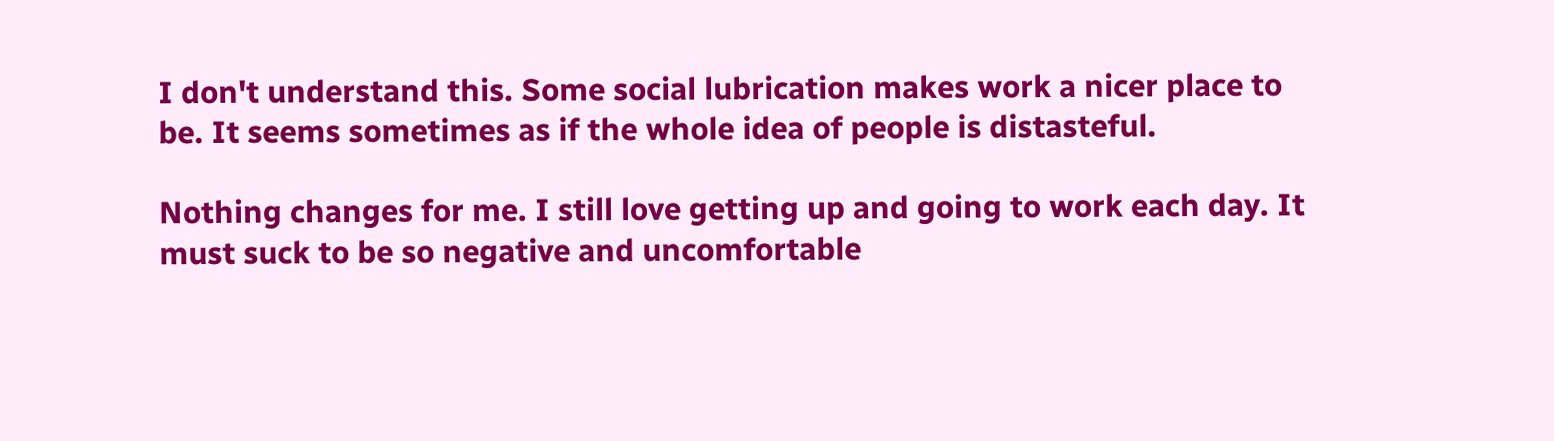I don't understand this. Some social lubrication makes work a nicer place to be. It seems sometimes as if the whole idea of people is distasteful.

Nothing changes for me. I still love getting up and going to work each day. It must suck to be so negative and uncomfortable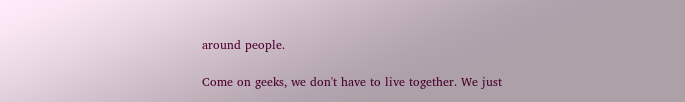around people.

Come on geeks, we don't have to live together. We just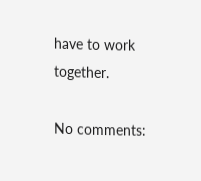have to work together.

No comments: